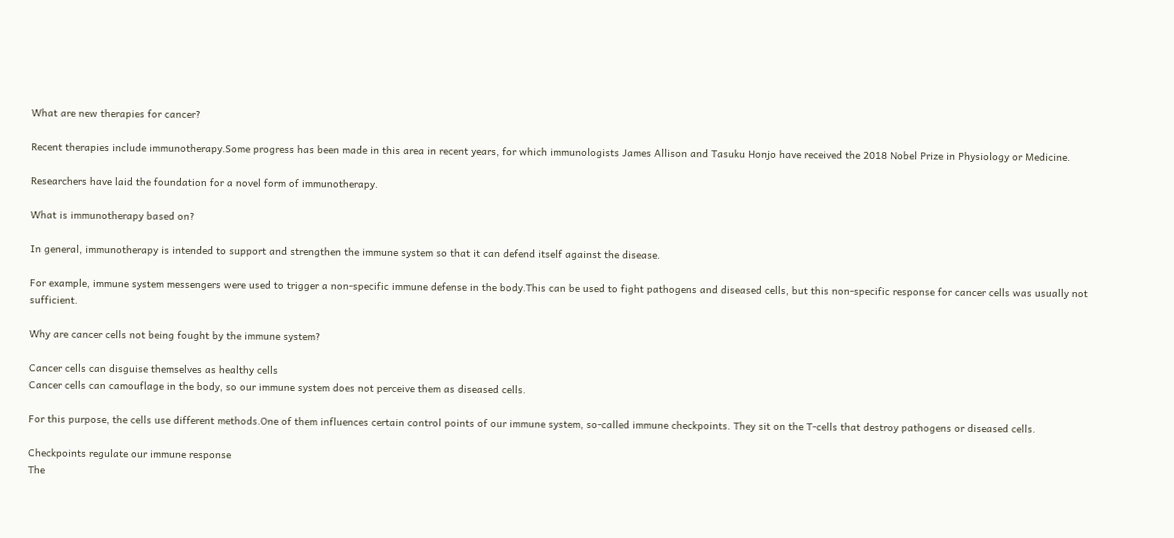What are new therapies for cancer?

Recent therapies include immunotherapy.Some progress has been made in this area in recent years, for which immunologists James Allison and Tasuku Honjo have received the 2018 Nobel Prize in Physiology or Medicine.

Researchers have laid the foundation for a novel form of immunotherapy.

What is immunotherapy based on?

In general, immunotherapy is intended to support and strengthen the immune system so that it can defend itself against the disease.

For example, immune system messengers were used to trigger a non-specific immune defense in the body.This can be used to fight pathogens and diseased cells, but this non-specific response for cancer cells was usually not sufficient.

Why are cancer cells not being fought by the immune system?

Cancer cells can disguise themselves as healthy cells
Cancer cells can camouflage in the body, so our immune system does not perceive them as diseased cells.

For this purpose, the cells use different methods.One of them influences certain control points of our immune system, so-called immune checkpoints. They sit on the T-cells that destroy pathogens or diseased cells.

Checkpoints regulate our immune response
The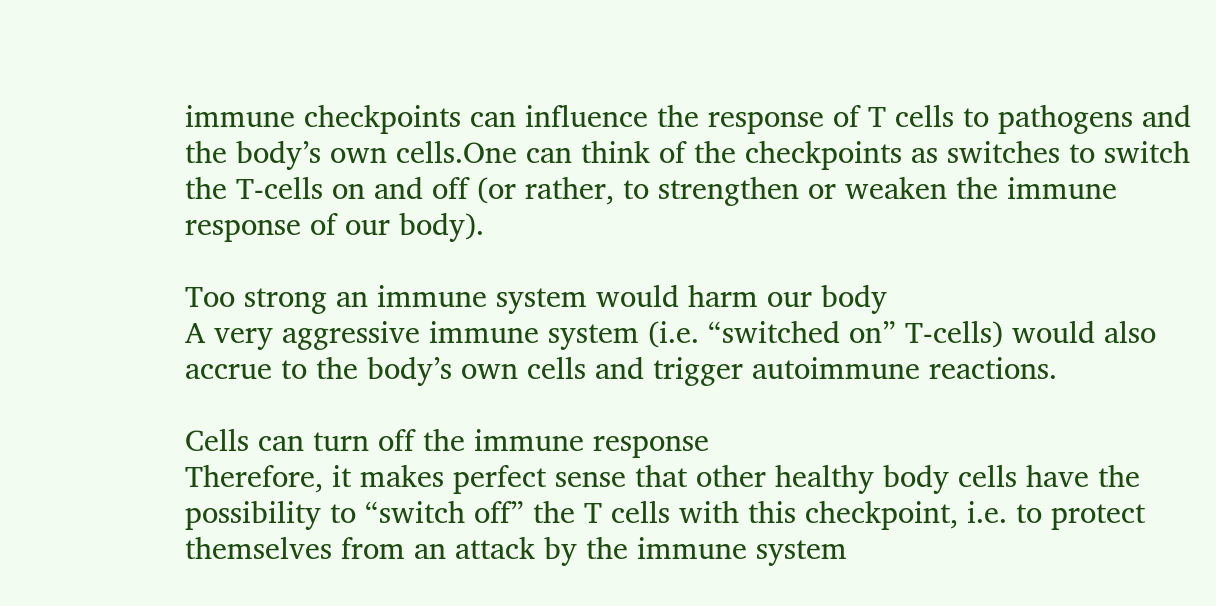immune checkpoints can influence the response of T cells to pathogens and the body’s own cells.One can think of the checkpoints as switches to switch the T-cells on and off (or rather, to strengthen or weaken the immune response of our body).

Too strong an immune system would harm our body
A very aggressive immune system (i.e. “switched on” T-cells) would also accrue to the body’s own cells and trigger autoimmune reactions.

Cells can turn off the immune response
Therefore, it makes perfect sense that other healthy body cells have the possibility to “switch off” the T cells with this checkpoint, i.e. to protect themselves from an attack by the immune system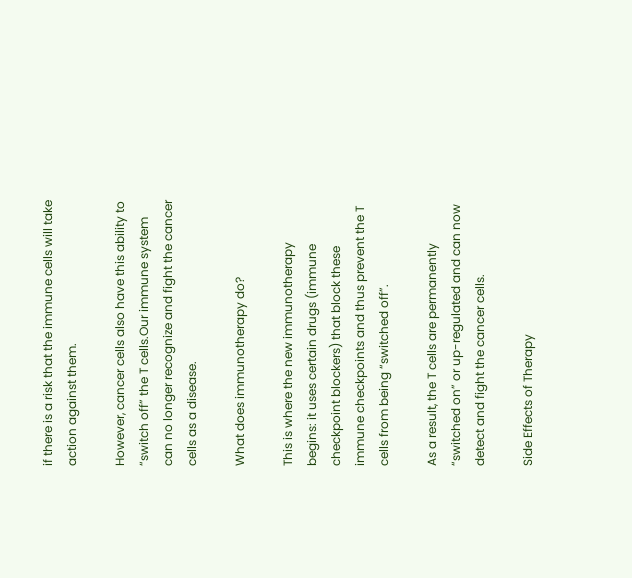if there is a risk that the immune cells will take action against them.

However, cancer cells also have this ability to “switch off” the T cells.Our immune system can no longer recognize and fight the cancer cells as a disease.

What does immunotherapy do?

This is where the new immunotherapy begins: it uses certain drugs (immune checkpoint blockers) that block these immune checkpoints and thus prevent the T cells from being “switched off”.

As a result, the T cells are permanently “switched on” or up-regulated and can now detect and fight the cancer cells.

Side Effects of Therapy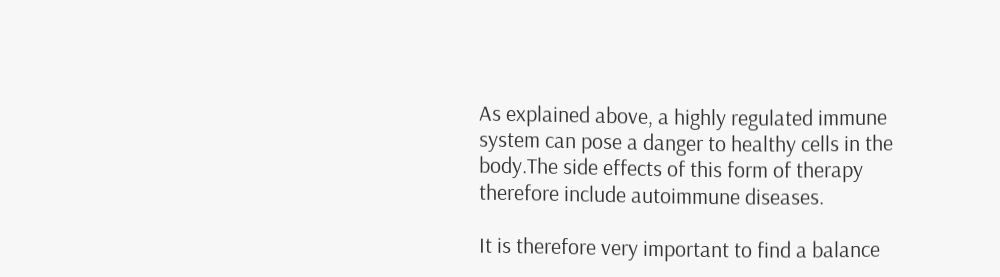As explained above, a highly regulated immune system can pose a danger to healthy cells in the body.The side effects of this form of therapy therefore include autoimmune diseases.

It is therefore very important to find a balance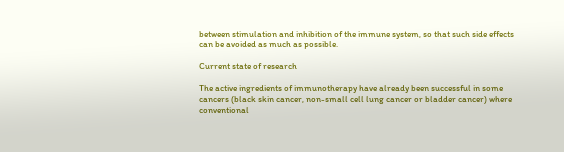between stimulation and inhibition of the immune system, so that such side effects can be avoided as much as possible.

Current state of research

The active ingredients of immunotherapy have already been successful in some cancers (black skin cancer, non-small cell lung cancer or bladder cancer) where conventional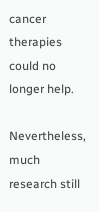cancer therapies could no longer help.

Nevertheless, much research still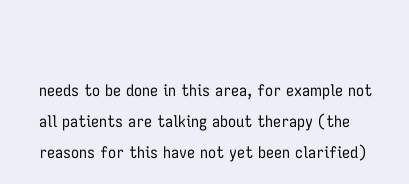needs to be done in this area, for example not all patients are talking about therapy (the reasons for this have not yet been clarified)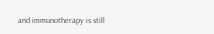and immunotherapy is still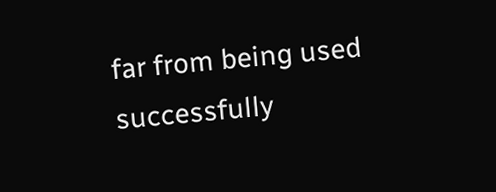far from being used successfully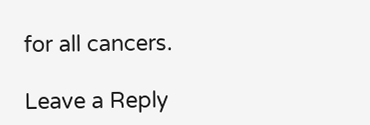for all cancers.

Leave a Reply